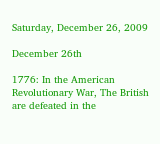Saturday, December 26, 2009

December 26th

1776: In the American Revolutionary War, The British are defeated in the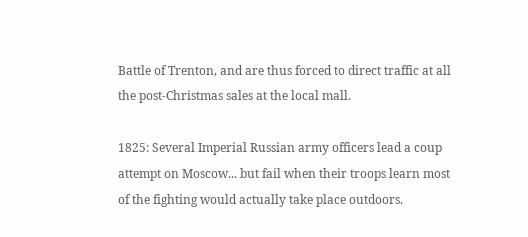Battle of Trenton, and are thus forced to direct traffic at all the post-Christmas sales at the local mall.

1825: Several Imperial Russian army officers lead a coup attempt on Moscow... but fail when their troops learn most of the fighting would actually take place outdoors.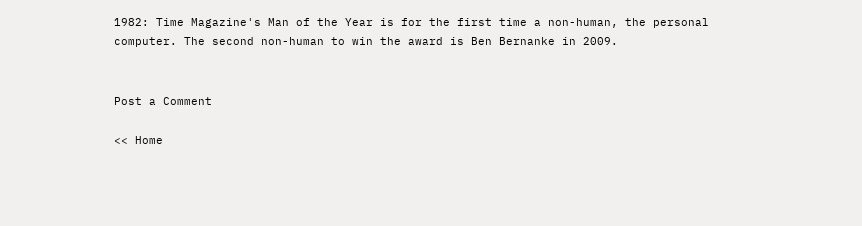1982: Time Magazine's Man of the Year is for the first time a non-human, the personal computer. The second non-human to win the award is Ben Bernanke in 2009.


Post a Comment

<< Home